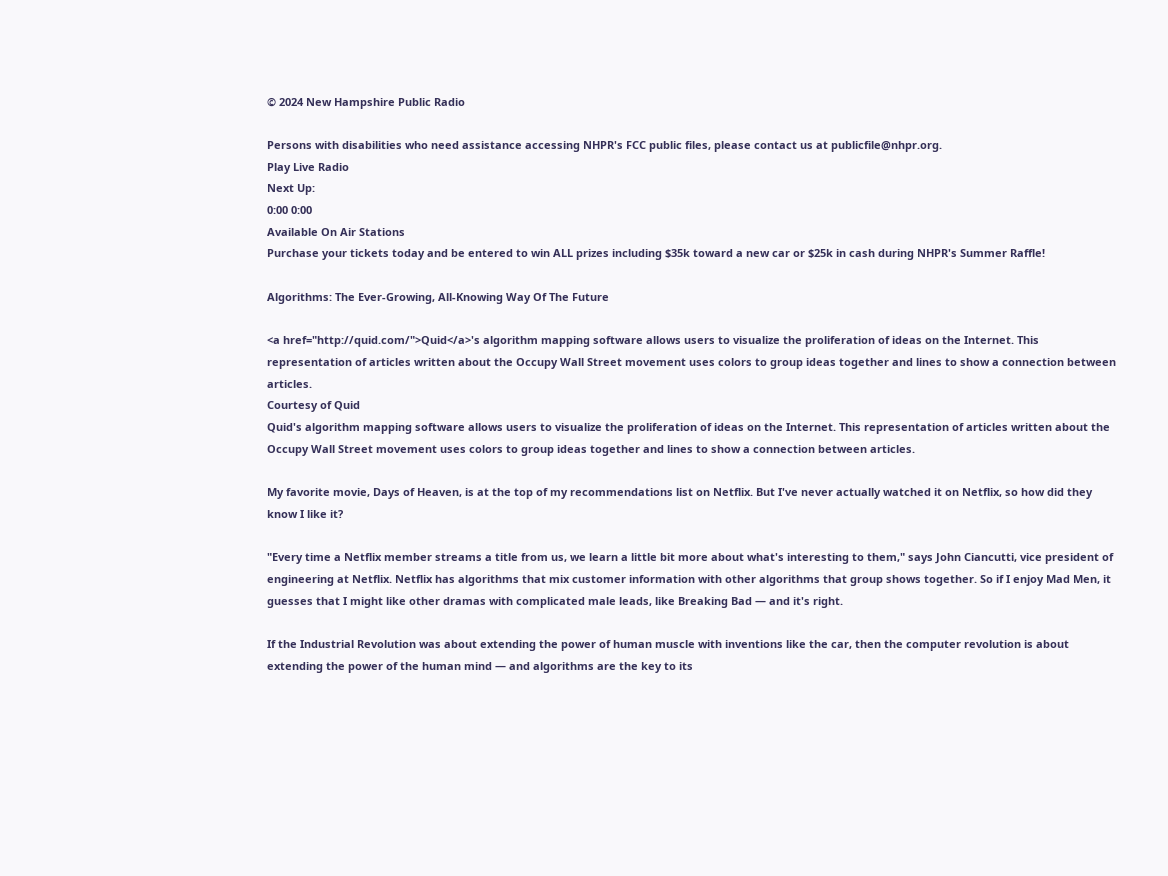© 2024 New Hampshire Public Radio

Persons with disabilities who need assistance accessing NHPR's FCC public files, please contact us at publicfile@nhpr.org.
Play Live Radio
Next Up:
0:00 0:00
Available On Air Stations
Purchase your tickets today and be entered to win ALL prizes including $35k toward a new car or $25k in cash during NHPR's Summer Raffle!

Algorithms: The Ever-Growing, All-Knowing Way Of The Future

<a href="http://quid.com/">Quid</a>'s algorithm mapping software allows users to visualize the proliferation of ideas on the Internet. This representation of articles written about the Occupy Wall Street movement uses colors to group ideas together and lines to show a connection between articles.
Courtesy of Quid
Quid's algorithm mapping software allows users to visualize the proliferation of ideas on the Internet. This representation of articles written about the Occupy Wall Street movement uses colors to group ideas together and lines to show a connection between articles.

My favorite movie, Days of Heaven, is at the top of my recommendations list on Netflix. But I've never actually watched it on Netflix, so how did they know I like it?

"Every time a Netflix member streams a title from us, we learn a little bit more about what's interesting to them," says John Ciancutti, vice president of engineering at Netflix. Netflix has algorithms that mix customer information with other algorithms that group shows together. So if I enjoy Mad Men, it guesses that I might like other dramas with complicated male leads, like Breaking Bad — and it's right.

If the Industrial Revolution was about extending the power of human muscle with inventions like the car, then the computer revolution is about extending the power of the human mind — and algorithms are the key to its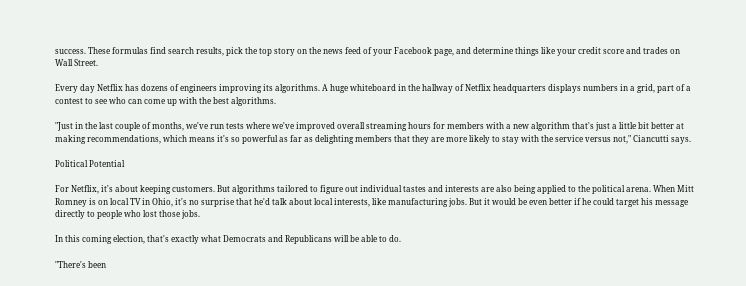success. These formulas find search results, pick the top story on the news feed of your Facebook page, and determine things like your credit score and trades on Wall Street.

Every day Netflix has dozens of engineers improving its algorithms. A huge whiteboard in the hallway of Netflix headquarters displays numbers in a grid, part of a contest to see who can come up with the best algorithms.

"Just in the last couple of months, we've run tests where we've improved overall streaming hours for members with a new algorithm that's just a little bit better at making recommendations, which means it's so powerful as far as delighting members that they are more likely to stay with the service versus not," Ciancutti says.

Political Potential

For Netflix, it's about keeping customers. But algorithms tailored to figure out individual tastes and interests are also being applied to the political arena. When Mitt Romney is on local TV in Ohio, it's no surprise that he'd talk about local interests, like manufacturing jobs. But it would be even better if he could target his message directly to people who lost those jobs.

In this coming election, that's exactly what Democrats and Republicans will be able to do.

"There's been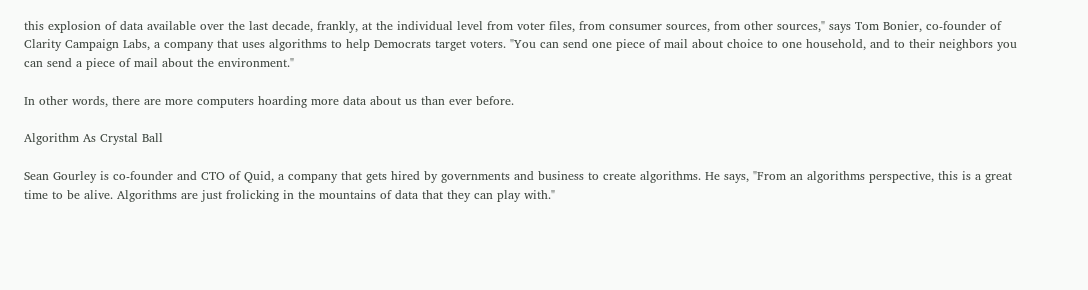this explosion of data available over the last decade, frankly, at the individual level from voter files, from consumer sources, from other sources," says Tom Bonier, co-founder of Clarity Campaign Labs, a company that uses algorithms to help Democrats target voters. "You can send one piece of mail about choice to one household, and to their neighbors you can send a piece of mail about the environment."

In other words, there are more computers hoarding more data about us than ever before.

Algorithm As Crystal Ball

Sean Gourley is co-founder and CTO of Quid, a company that gets hired by governments and business to create algorithms. He says, "From an algorithms perspective, this is a great time to be alive. Algorithms are just frolicking in the mountains of data that they can play with."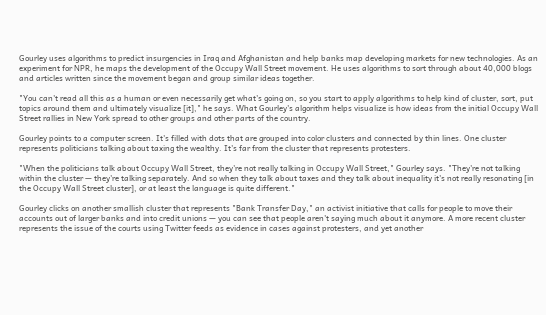Gourley uses algorithms to predict insurgencies in Iraq and Afghanistan and help banks map developing markets for new technologies. As an experiment for NPR, he maps the development of the Occupy Wall Street movement. He uses algorithms to sort through about 40,000 blogs and articles written since the movement began and group similar ideas together.

"You can't read all this as a human or even necessarily get what's going on, so you start to apply algorithms to help kind of cluster, sort, put topics around them and ultimately visualize [it]," he says. What Gourley's algorithm helps visualize is how ideas from the initial Occupy Wall Street rallies in New York spread to other groups and other parts of the country.

Gourley points to a computer screen. It's filled with dots that are grouped into color clusters and connected by thin lines. One cluster represents politicians talking about taxing the wealthy. It's far from the cluster that represents protesters.

"When the politicians talk about Occupy Wall Street, they're not really talking in Occupy Wall Street," Gourley says. "They're not talking within the cluster — they're talking separately. And so when they talk about taxes and they talk about inequality it's not really resonating [in the Occupy Wall Street cluster], or at least the language is quite different."

Gourley clicks on another smallish cluster that represents "Bank Transfer Day," an activist initiative that calls for people to move their accounts out of larger banks and into credit unions — you can see that people aren't saying much about it anymore. A more recent cluster represents the issue of the courts using Twitter feeds as evidence in cases against protesters, and yet another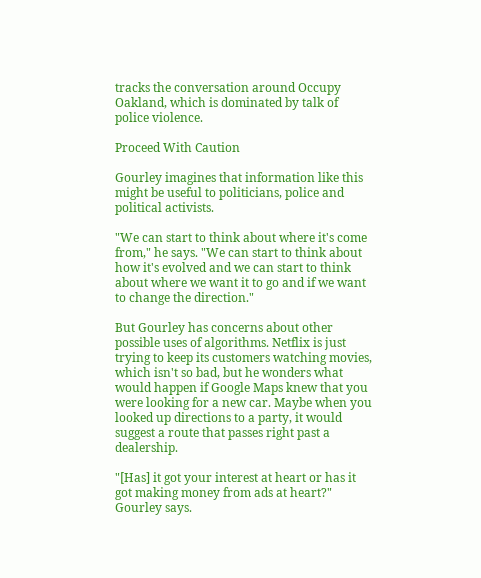tracks the conversation around Occupy Oakland, which is dominated by talk of police violence.

Proceed With Caution

Gourley imagines that information like this might be useful to politicians, police and political activists.

"We can start to think about where it's come from," he says. "We can start to think about how it's evolved and we can start to think about where we want it to go and if we want to change the direction."

But Gourley has concerns about other possible uses of algorithms. Netflix is just trying to keep its customers watching movies, which isn't so bad, but he wonders what would happen if Google Maps knew that you were looking for a new car. Maybe when you looked up directions to a party, it would suggest a route that passes right past a dealership.

"[Has] it got your interest at heart or has it got making money from ads at heart?" Gourley says.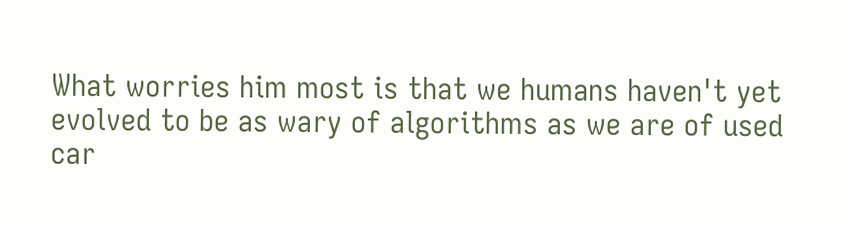What worries him most is that we humans haven't yet evolved to be as wary of algorithms as we are of used car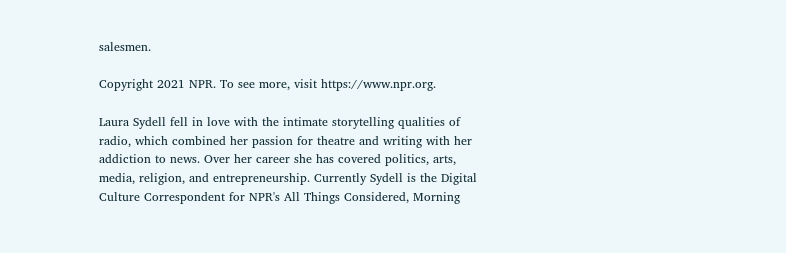salesmen.

Copyright 2021 NPR. To see more, visit https://www.npr.org.

Laura Sydell fell in love with the intimate storytelling qualities of radio, which combined her passion for theatre and writing with her addiction to news. Over her career she has covered politics, arts, media, religion, and entrepreneurship. Currently Sydell is the Digital Culture Correspondent for NPR's All Things Considered, Morning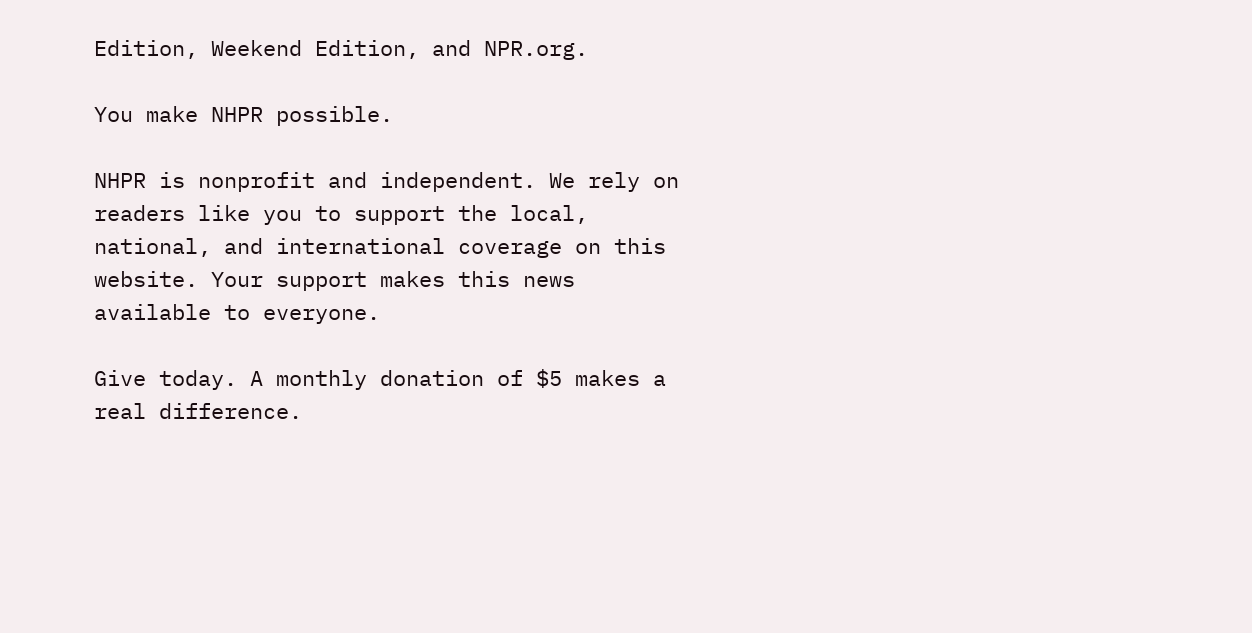Edition, Weekend Edition, and NPR.org.

You make NHPR possible.

NHPR is nonprofit and independent. We rely on readers like you to support the local, national, and international coverage on this website. Your support makes this news available to everyone.

Give today. A monthly donation of $5 makes a real difference.